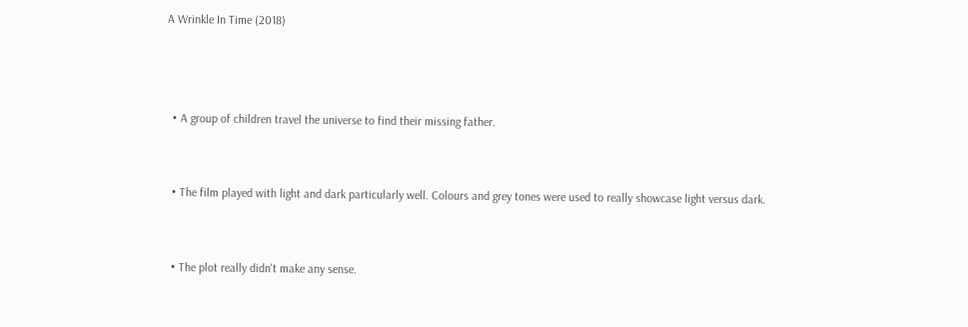A Wrinkle In Time (2018)



  • A group of children travel the universe to find their missing father.


  • The film played with light and dark particularly well. Colours and grey tones were used to really showcase light versus dark.


  • The plot really didn't make any sense.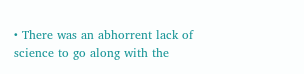• There was an abhorrent lack of science to go along with the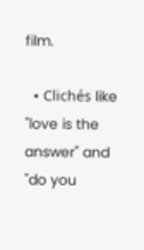film.

  • Clichés like "love is the answer" and "do you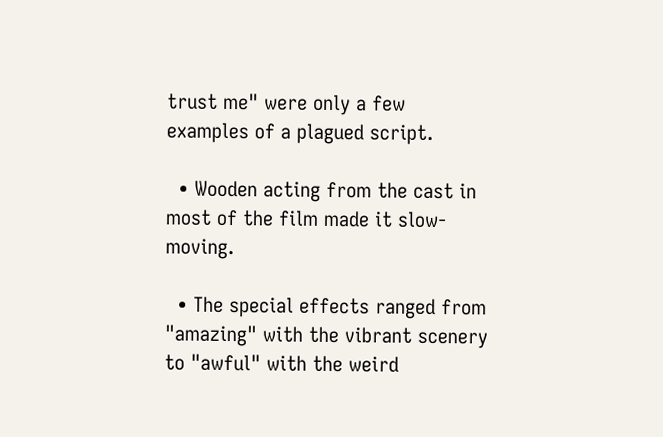trust me" were only a few examples of a plagued script.

  • Wooden acting from the cast in most of the film made it slow-moving.

  • The special effects ranged from "amazing" with the vibrant scenery to "awful" with the weird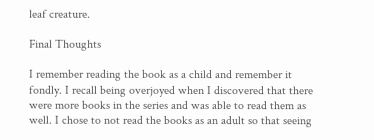leaf creature.

Final Thoughts

I remember reading the book as a child and remember it fondly. I recall being overjoyed when I discovered that there were more books in the series and was able to read them as well. I chose to not read the books as an adult so that seeing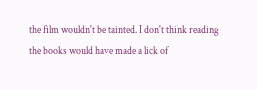the film wouldn't be tainted. I don't think reading the books would have made a lick of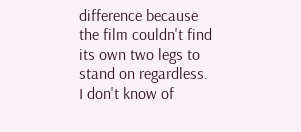difference because the film couldn't find its own two legs to stand on regardless. I don't know of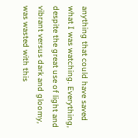anything that could have saved what I was watching. Everything, despite the great use of light and vibrant versus dark and gloomy, was wasted with this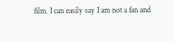film. I can easily say I am not a fan and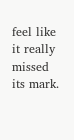feel like it really missed its mark.